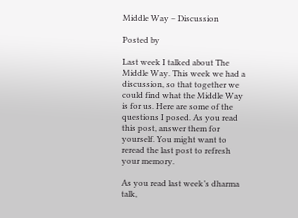Middle Way – Discussion

Posted by

Last week I talked about The Middle Way. This week we had a discussion, so that together we could find what the Middle Way is for us. Here are some of the questions I posed. As you read this post, answer them for yourself. You might want to reread the last post to refresh your memory.

As you read last week’s dharma talk,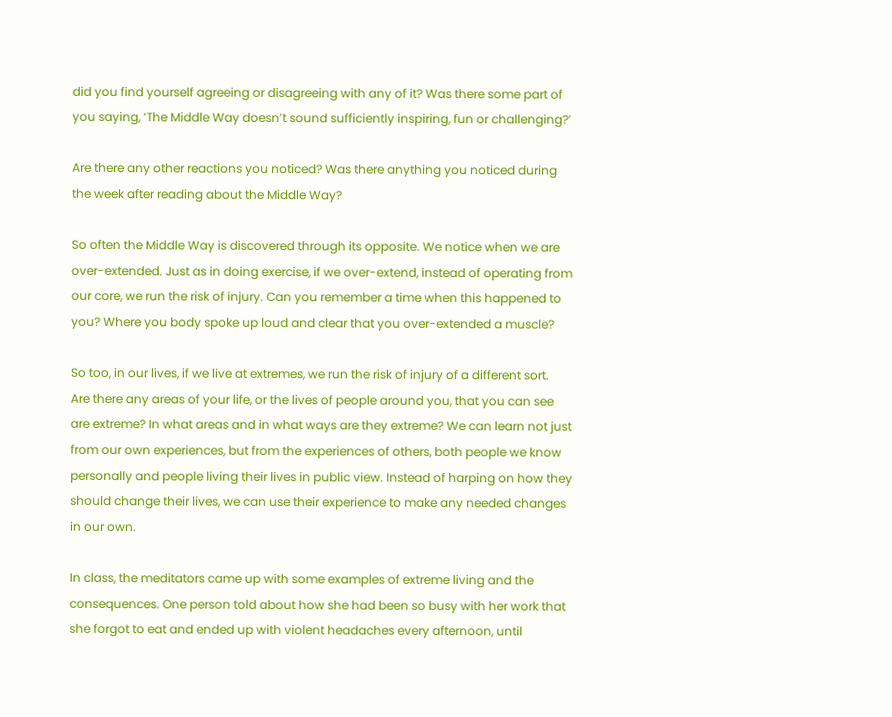did you find yourself agreeing or disagreeing with any of it? Was there some part of you saying, ‘The Middle Way doesn’t sound sufficiently inspiring, fun or challenging?’

Are there any other reactions you noticed? Was there anything you noticed during the week after reading about the Middle Way?

So often the Middle Way is discovered through its opposite. We notice when we are over-extended. Just as in doing exercise, if we over-extend, instead of operating from our core, we run the risk of injury. Can you remember a time when this happened to you? Where you body spoke up loud and clear that you over-extended a muscle?

So too, in our lives, if we live at extremes, we run the risk of injury of a different sort.
Are there any areas of your life, or the lives of people around you, that you can see are extreme? In what areas and in what ways are they extreme? We can learn not just from our own experiences, but from the experiences of others, both people we know personally and people living their lives in public view. Instead of harping on how they should change their lives, we can use their experience to make any needed changes in our own.

In class, the meditators came up with some examples of extreme living and the consequences. One person told about how she had been so busy with her work that she forgot to eat and ended up with violent headaches every afternoon, until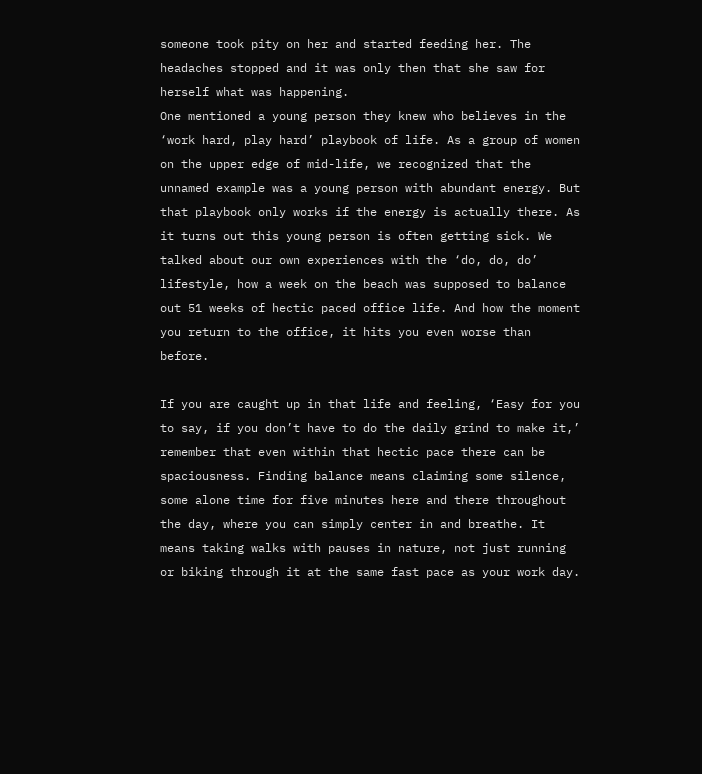someone took pity on her and started feeding her. The headaches stopped and it was only then that she saw for herself what was happening.
One mentioned a young person they knew who believes in the ‘work hard, play hard’ playbook of life. As a group of women on the upper edge of mid-life, we recognized that the unnamed example was a young person with abundant energy. But that playbook only works if the energy is actually there. As it turns out this young person is often getting sick. We talked about our own experiences with the ‘do, do, do’ lifestyle, how a week on the beach was supposed to balance out 51 weeks of hectic paced office life. And how the moment you return to the office, it hits you even worse than before.

If you are caught up in that life and feeling, ‘Easy for you to say, if you don’t have to do the daily grind to make it,’ remember that even within that hectic pace there can be spaciousness. Finding balance means claiming some silence, some alone time for five minutes here and there throughout the day, where you can simply center in and breathe. It means taking walks with pauses in nature, not just running or biking through it at the same fast pace as your work day.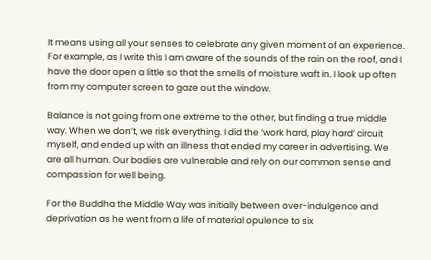It means using all your senses to celebrate any given moment of an experience. For example, as I write this I am aware of the sounds of the rain on the roof, and I have the door open a little so that the smells of moisture waft in. I look up often from my computer screen to gaze out the window.

Balance is not going from one extreme to the other, but finding a true middle way. When we don’t, we risk everything. I did the ‘work hard, play hard’ circuit myself, and ended up with an illness that ended my career in advertising. We are all human. Our bodies are vulnerable and rely on our common sense and compassion for well being.

For the Buddha the Middle Way was initially between over-indulgence and deprivation as he went from a life of material opulence to six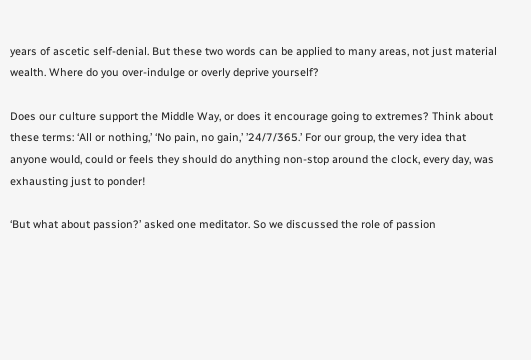years of ascetic self-denial. But these two words can be applied to many areas, not just material wealth. Where do you over-indulge or overly deprive yourself?

Does our culture support the Middle Way, or does it encourage going to extremes? Think about these terms: ‘All or nothing,’ ‘No pain, no gain,’ ’24/7/365.’ For our group, the very idea that anyone would, could or feels they should do anything non-stop around the clock, every day, was exhausting just to ponder!

‘But what about passion?’ asked one meditator. So we discussed the role of passion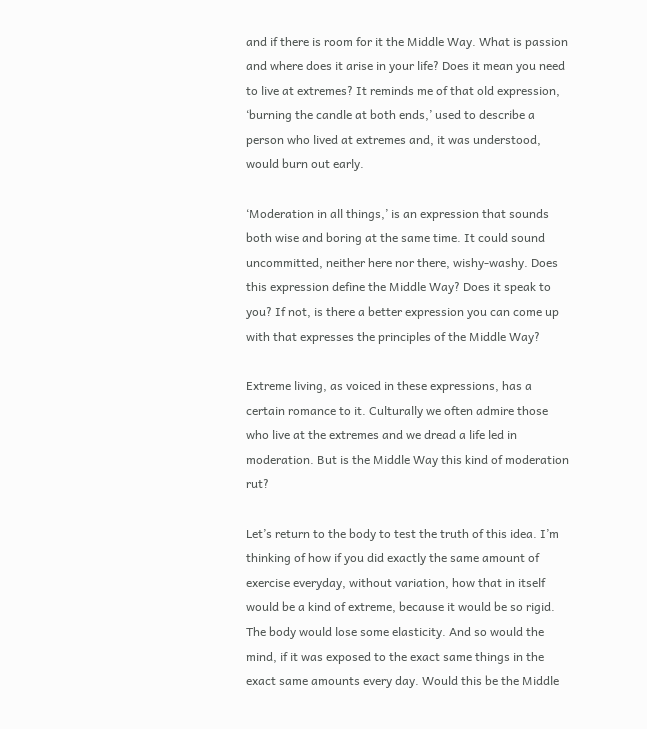and if there is room for it the Middle Way. What is passion and where does it arise in your life? Does it mean you need to live at extremes? It reminds me of that old expression, ‘burning the candle at both ends,’ used to describe a person who lived at extremes and, it was understood, would burn out early.

‘Moderation in all things,’ is an expression that sounds both wise and boring at the same time. It could sound uncommitted, neither here nor there, wishy-washy. Does this expression define the Middle Way? Does it speak to you? If not, is there a better expression you can come up with that expresses the principles of the Middle Way?

Extreme living, as voiced in these expressions, has a certain romance to it. Culturally we often admire those who live at the extremes and we dread a life led in moderation. But is the Middle Way this kind of moderation rut?

Let’s return to the body to test the truth of this idea. I’m thinking of how if you did exactly the same amount of exercise everyday, without variation, how that in itself would be a kind of extreme, because it would be so rigid. The body would lose some elasticity. And so would the mind, if it was exposed to the exact same things in the exact same amounts every day. Would this be the Middle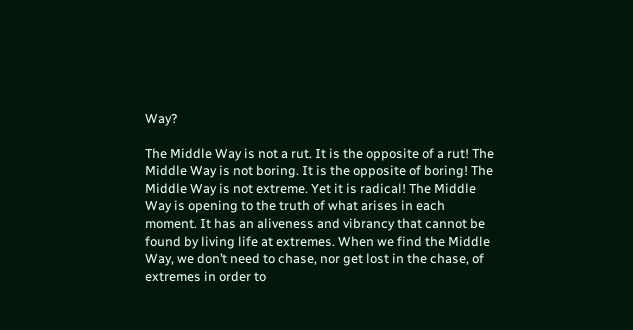Way?

The Middle Way is not a rut. It is the opposite of a rut! The Middle Way is not boring. It is the opposite of boring! The Middle Way is not extreme. Yet it is radical! The Middle Way is opening to the truth of what arises in each moment. It has an aliveness and vibrancy that cannot be found by living life at extremes. When we find the Middle Way, we don’t need to chase, nor get lost in the chase, of extremes in order to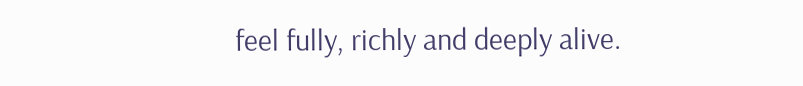feel fully, richly and deeply alive.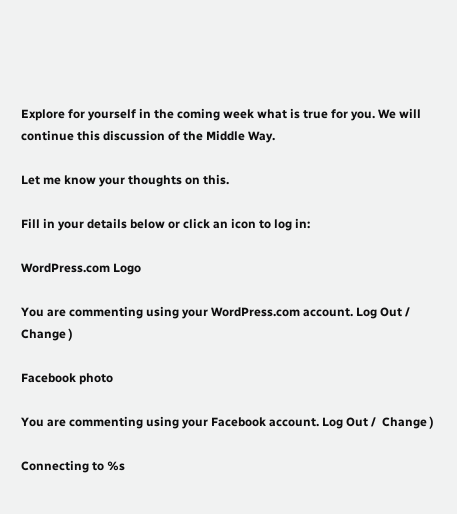Explore for yourself in the coming week what is true for you. We will continue this discussion of the Middle Way.

Let me know your thoughts on this.

Fill in your details below or click an icon to log in:

WordPress.com Logo

You are commenting using your WordPress.com account. Log Out /  Change )

Facebook photo

You are commenting using your Facebook account. Log Out /  Change )

Connecting to %s